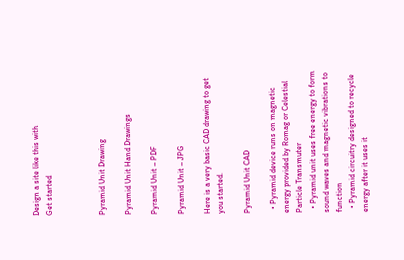Design a site like this with
Get started



Pyramid Unit Drawing

Pyramid Unit Hand Drawings

Pyramid Unit – PDF

Pyramid Unit – JPG

Here is a very basic CAD drawing to get you started.

Pyramid Unit CAD

  • Pyramid device runs on magnetic energy provided by Romag or Celestial Particle Transmuter
  • Pyramid unit uses free energy to form sound waves and magnetic vibrations to function
  • Pyramid circuitry designed to recycle energy after it uses it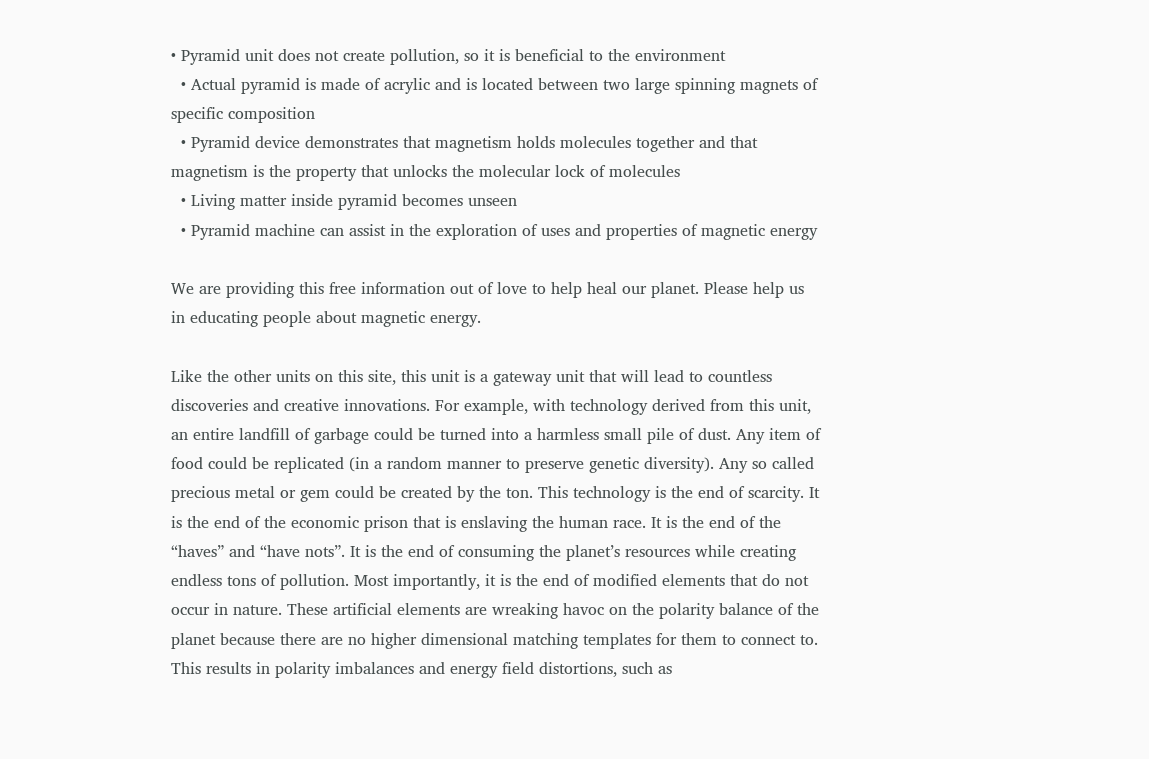• Pyramid unit does not create pollution, so it is beneficial to the environment
  • Actual pyramid is made of acrylic and is located between two large spinning magnets of specific composition
  • Pyramid device demonstrates that magnetism holds molecules together and that magnetism is the property that unlocks the molecular lock of molecules
  • Living matter inside pyramid becomes unseen
  • Pyramid machine can assist in the exploration of uses and properties of magnetic energy

We are providing this free information out of love to help heal our planet. Please help us in educating people about magnetic energy.

Like the other units on this site, this unit is a gateway unit that will lead to countless discoveries and creative innovations. For example, with technology derived from this unit, an entire landfill of garbage could be turned into a harmless small pile of dust. Any item of food could be replicated (in a random manner to preserve genetic diversity). Any so called precious metal or gem could be created by the ton. This technology is the end of scarcity. It is the end of the economic prison that is enslaving the human race. It is the end of the “haves” and “have nots”. It is the end of consuming the planet’s resources while creating endless tons of pollution. Most importantly, it is the end of modified elements that do not occur in nature. These artificial elements are wreaking havoc on the polarity balance of the planet because there are no higher dimensional matching templates for them to connect to. This results in polarity imbalances and energy field distortions, such as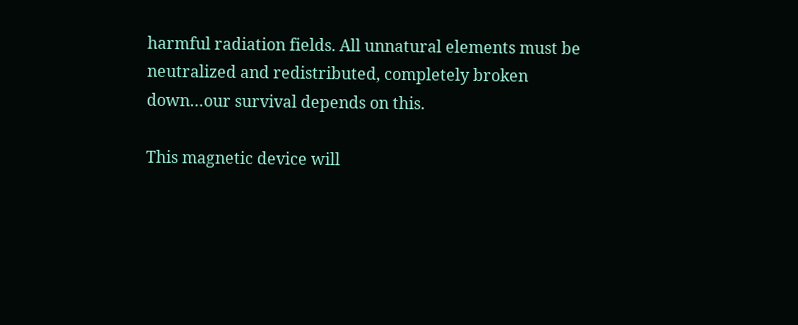harmful radiation fields. All unnatural elements must be neutralized and redistributed, completely broken down…our survival depends on this.

This magnetic device will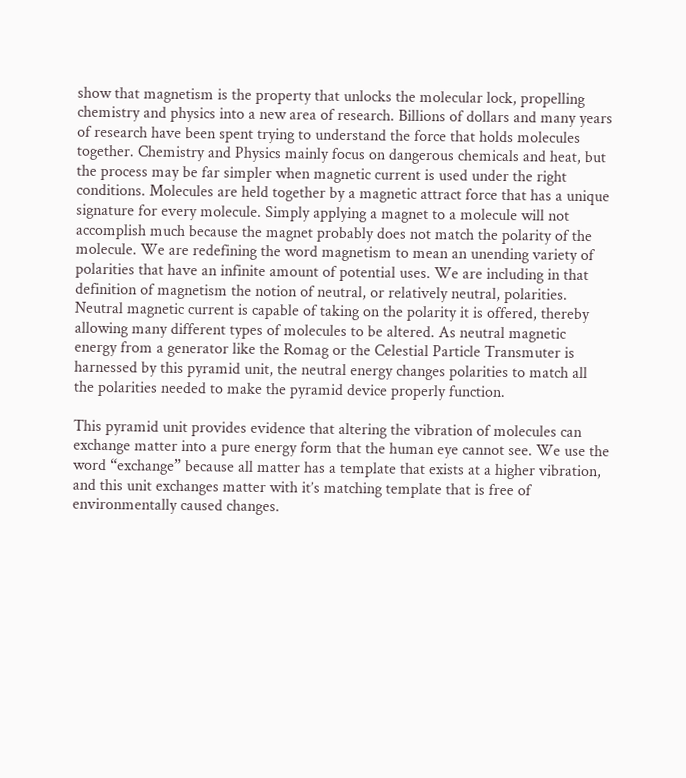show that magnetism is the property that unlocks the molecular lock, propelling chemistry and physics into a new area of research. Billions of dollars and many years of research have been spent trying to understand the force that holds molecules together. Chemistry and Physics mainly focus on dangerous chemicals and heat, but the process may be far simpler when magnetic current is used under the right conditions. Molecules are held together by a magnetic attract force that has a unique signature for every molecule. Simply applying a magnet to a molecule will not accomplish much because the magnet probably does not match the polarity of the molecule. We are redefining the word magnetism to mean an unending variety of polarities that have an infinite amount of potential uses. We are including in that definition of magnetism the notion of neutral, or relatively neutral, polarities. Neutral magnetic current is capable of taking on the polarity it is offered, thereby allowing many different types of molecules to be altered. As neutral magnetic energy from a generator like the Romag or the Celestial Particle Transmuter is harnessed by this pyramid unit, the neutral energy changes polarities to match all the polarities needed to make the pyramid device properly function.

This pyramid unit provides evidence that altering the vibration of molecules can exchange matter into a pure energy form that the human eye cannot see. We use the word “exchange” because all matter has a template that exists at a higher vibration, and this unit exchanges matter with it’s matching template that is free of environmentally caused changes.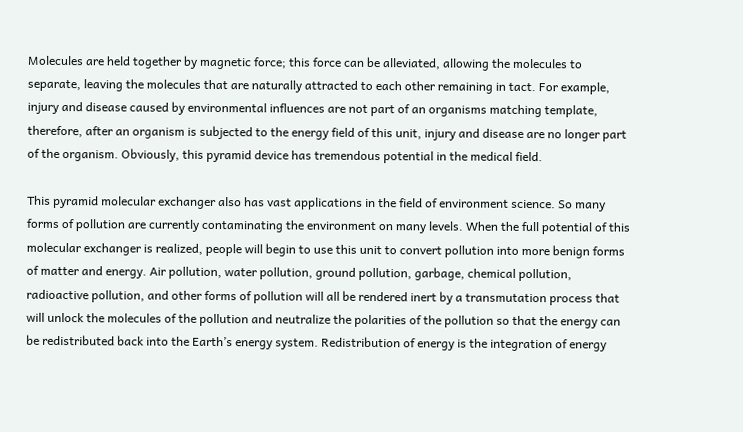Molecules are held together by magnetic force; this force can be alleviated, allowing the molecules to separate, leaving the molecules that are naturally attracted to each other remaining in tact. For example, injury and disease caused by environmental influences are not part of an organisms matching template, therefore, after an organism is subjected to the energy field of this unit, injury and disease are no longer part of the organism. Obviously, this pyramid device has tremendous potential in the medical field.

This pyramid molecular exchanger also has vast applications in the field of environment science. So many forms of pollution are currently contaminating the environment on many levels. When the full potential of this molecular exchanger is realized, people will begin to use this unit to convert pollution into more benign forms of matter and energy. Air pollution, water pollution, ground pollution, garbage, chemical pollution, radioactive pollution, and other forms of pollution will all be rendered inert by a transmutation process that will unlock the molecules of the pollution and neutralize the polarities of the pollution so that the energy can be redistributed back into the Earth’s energy system. Redistribution of energy is the integration of energy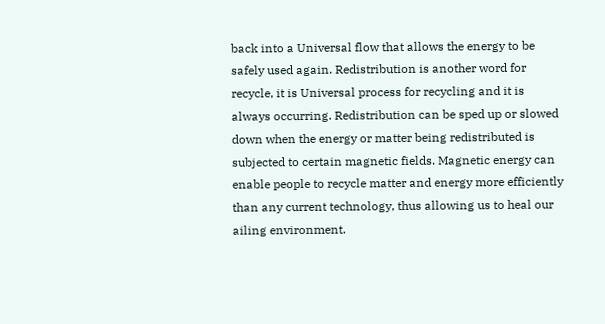back into a Universal flow that allows the energy to be safely used again. Redistribution is another word for recycle, it is Universal process for recycling and it is always occurring. Redistribution can be sped up or slowed down when the energy or matter being redistributed is subjected to certain magnetic fields. Magnetic energy can enable people to recycle matter and energy more efficiently than any current technology, thus allowing us to heal our ailing environment.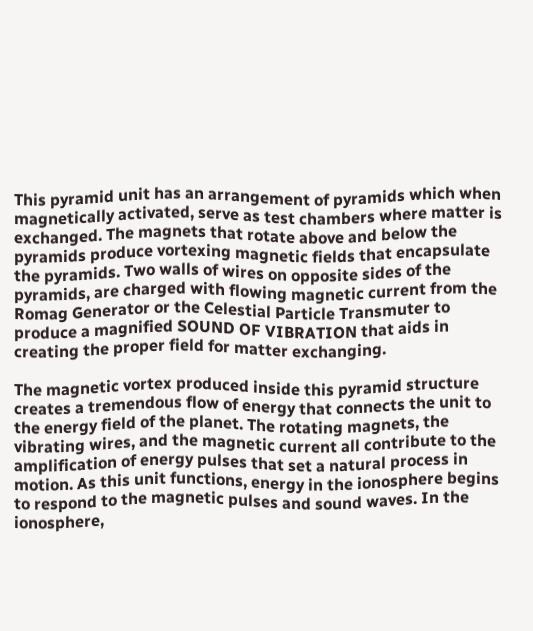This pyramid unit has an arrangement of pyramids which when magnetically activated, serve as test chambers where matter is exchanged. The magnets that rotate above and below the pyramids produce vortexing magnetic fields that encapsulate the pyramids. Two walls of wires on opposite sides of the pyramids, are charged with flowing magnetic current from the Romag Generator or the Celestial Particle Transmuter to produce a magnified SOUND OF VIBRATION that aids in creating the proper field for matter exchanging.

The magnetic vortex produced inside this pyramid structure creates a tremendous flow of energy that connects the unit to the energy field of the planet. The rotating magnets, the vibrating wires, and the magnetic current all contribute to the amplification of energy pulses that set a natural process in motion. As this unit functions, energy in the ionosphere begins to respond to the magnetic pulses and sound waves. In the ionosphere,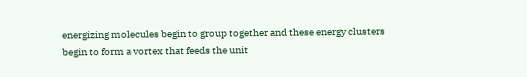energizing molecules begin to group together and these energy clusters begin to form a vortex that feeds the unit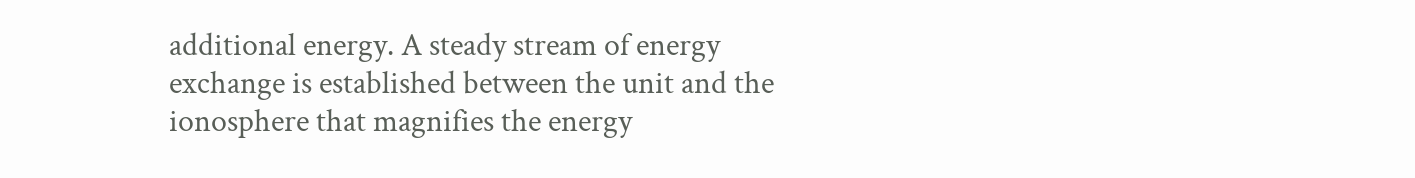additional energy. A steady stream of energy exchange is established between the unit and the ionosphere that magnifies the energy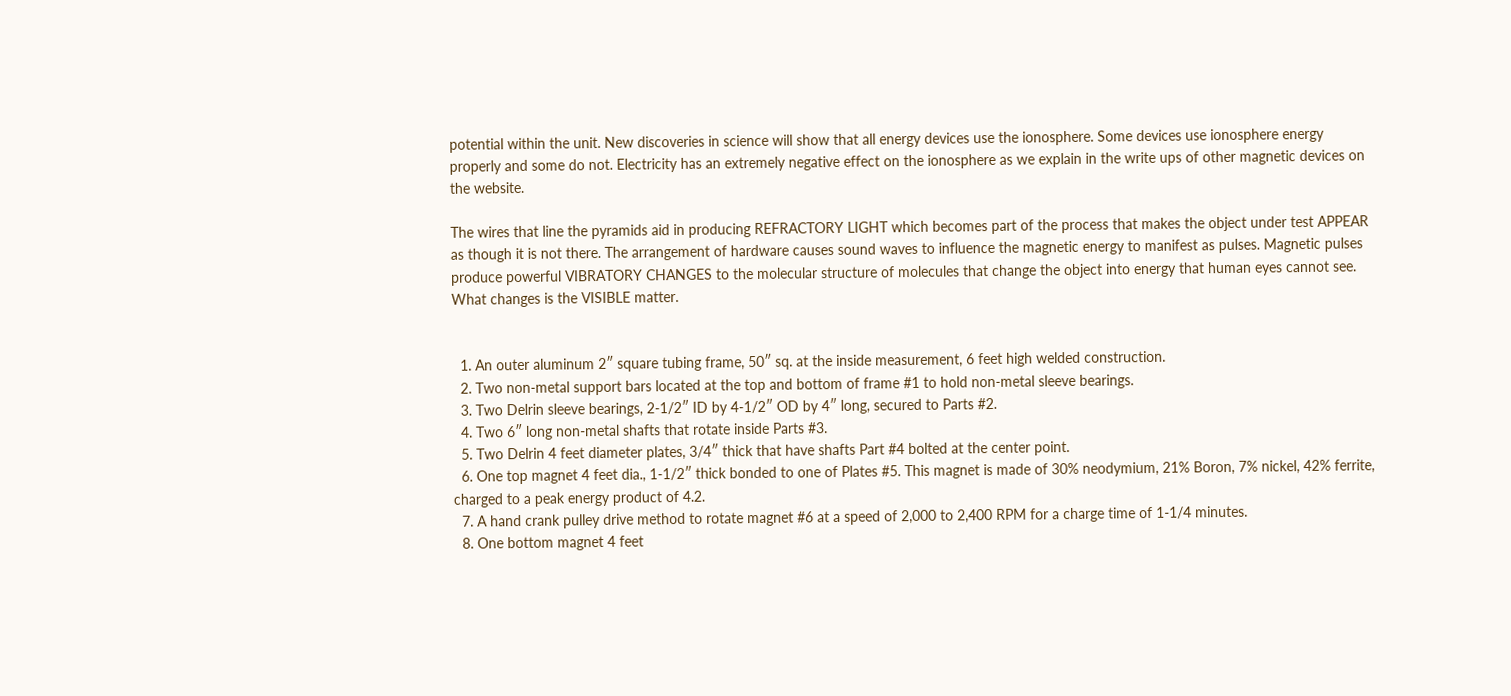potential within the unit. New discoveries in science will show that all energy devices use the ionosphere. Some devices use ionosphere energy properly and some do not. Electricity has an extremely negative effect on the ionosphere as we explain in the write ups of other magnetic devices on the website.

The wires that line the pyramids aid in producing REFRACTORY LIGHT which becomes part of the process that makes the object under test APPEAR as though it is not there. The arrangement of hardware causes sound waves to influence the magnetic energy to manifest as pulses. Magnetic pulses produce powerful VIBRATORY CHANGES to the molecular structure of molecules that change the object into energy that human eyes cannot see. What changes is the VISIBLE matter.


  1. An outer aluminum 2″ square tubing frame, 50″ sq. at the inside measurement, 6 feet high welded construction.
  2. Two non-metal support bars located at the top and bottom of frame #1 to hold non-metal sleeve bearings.
  3. Two Delrin sleeve bearings, 2-1/2″ ID by 4-1/2″ OD by 4″ long, secured to Parts #2.
  4. Two 6″ long non-metal shafts that rotate inside Parts #3.
  5. Two Delrin 4 feet diameter plates, 3/4″ thick that have shafts Part #4 bolted at the center point.
  6. One top magnet 4 feet dia., 1-1/2″ thick bonded to one of Plates #5. This magnet is made of 30% neodymium, 21% Boron, 7% nickel, 42% ferrite, charged to a peak energy product of 4.2.
  7. A hand crank pulley drive method to rotate magnet #6 at a speed of 2,000 to 2,400 RPM for a charge time of 1-1/4 minutes.
  8. One bottom magnet 4 feet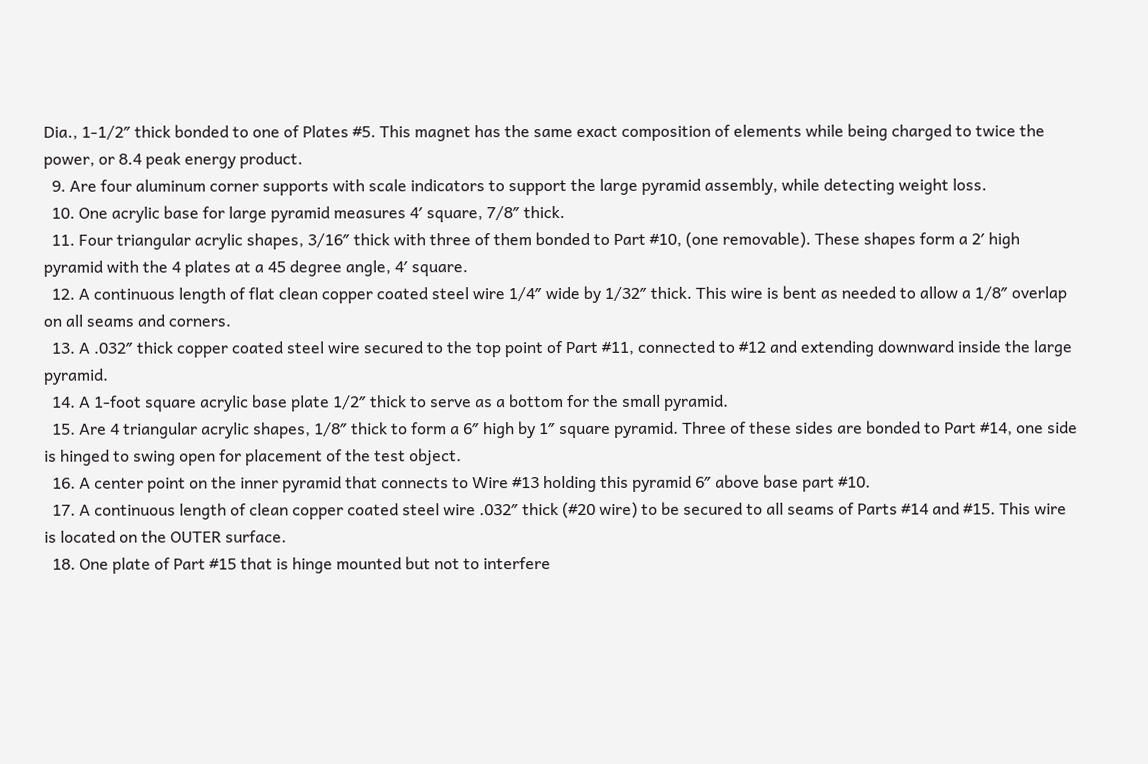Dia., 1-1/2″ thick bonded to one of Plates #5. This magnet has the same exact composition of elements while being charged to twice the power, or 8.4 peak energy product.
  9. Are four aluminum corner supports with scale indicators to support the large pyramid assembly, while detecting weight loss.
  10. One acrylic base for large pyramid measures 4′ square, 7/8″ thick.
  11. Four triangular acrylic shapes, 3/16″ thick with three of them bonded to Part #10, (one removable). These shapes form a 2′ high pyramid with the 4 plates at a 45 degree angle, 4′ square.
  12. A continuous length of flat clean copper coated steel wire 1/4″ wide by 1/32″ thick. This wire is bent as needed to allow a 1/8″ overlap on all seams and corners.
  13. A .032″ thick copper coated steel wire secured to the top point of Part #11, connected to #12 and extending downward inside the large pyramid.
  14. A 1-foot square acrylic base plate 1/2″ thick to serve as a bottom for the small pyramid.
  15. Are 4 triangular acrylic shapes, 1/8″ thick to form a 6″ high by 1″ square pyramid. Three of these sides are bonded to Part #14, one side is hinged to swing open for placement of the test object.
  16. A center point on the inner pyramid that connects to Wire #13 holding this pyramid 6″ above base part #10.
  17. A continuous length of clean copper coated steel wire .032″ thick (#20 wire) to be secured to all seams of Parts #14 and #15. This wire is located on the OUTER surface.
  18. One plate of Part #15 that is hinge mounted but not to interfere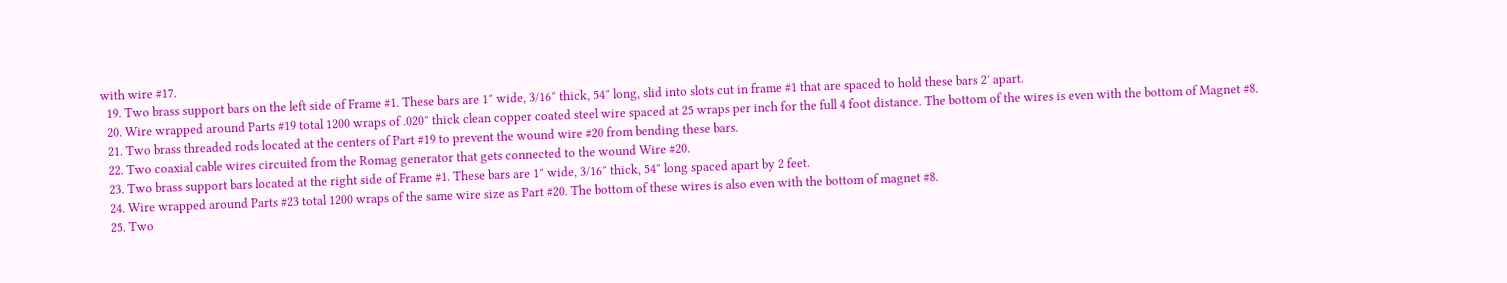with wire #17.
  19. Two brass support bars on the left side of Frame #1. These bars are 1″ wide, 3/16″ thick, 54″ long, slid into slots cut in frame #1 that are spaced to hold these bars 2′ apart.
  20. Wire wrapped around Parts #19 total 1200 wraps of .020″ thick clean copper coated steel wire spaced at 25 wraps per inch for the full 4 foot distance. The bottom of the wires is even with the bottom of Magnet #8.
  21. Two brass threaded rods located at the centers of Part #19 to prevent the wound wire #20 from bending these bars.
  22. Two coaxial cable wires circuited from the Romag generator that gets connected to the wound Wire #20.
  23. Two brass support bars located at the right side of Frame #1. These bars are 1″ wide, 3/16″ thick, 54″ long spaced apart by 2 feet.
  24. Wire wrapped around Parts #23 total 1200 wraps of the same wire size as Part #20. The bottom of these wires is also even with the bottom of magnet #8.
  25. Two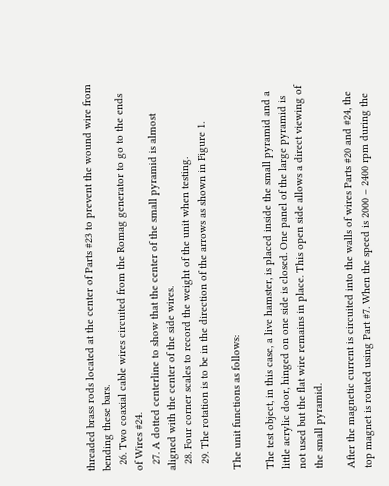threaded brass rods located at the center of Parts #23 to prevent the wound wire from bending these bars.
  26. Two coaxial cable wires circuited from the Romag generator to go to the ends of Wires #24.
  27. A dotted centerline to show that the center of the small pyramid is almost aligned with the center of the side wires.
  28. Four corner scales to record the weight of the unit when testing.
  29. The rotation is to be in the direction of the arrows as shown in Figure 1.

The unit functions as follows:

The test object, in this case, a live hamster, is placed inside the small pyramid and a little acrylic door, hinged on one side is closed. One panel of the large pyramid is not used but the flat wire remains in place. This open side allows a direct viewing of the small pyramid.

After the magnetic current is circuited into the walls of wires Parts #20 and #24, the top magnet is rotated using Part #7. When the speed is 2000 – 2400 rpm during the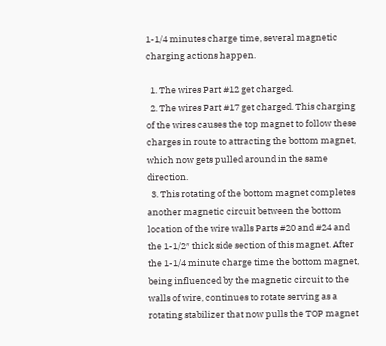1-1/4 minutes charge time, several magnetic charging actions happen.

  1. The wires Part #12 get charged.
  2. The wires Part #17 get charged. This charging of the wires causes the top magnet to follow these charges in route to attracting the bottom magnet, which now gets pulled around in the same direction.
  3. This rotating of the bottom magnet completes another magnetic circuit between the bottom location of the wire walls Parts #20 and #24 and the 1-1/2″ thick side section of this magnet. After the 1-1/4 minute charge time the bottom magnet, being influenced by the magnetic circuit to the walls of wire, continues to rotate serving as a rotating stabilizer that now pulls the TOP magnet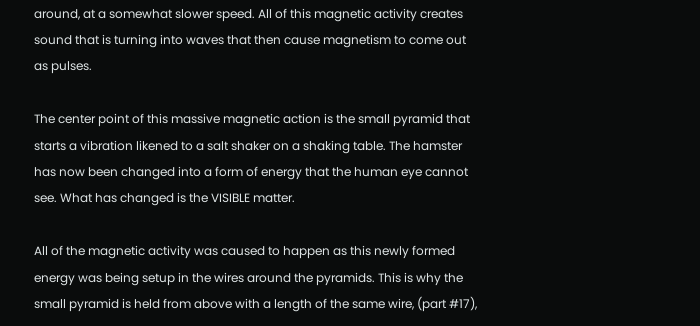around, at a somewhat slower speed. All of this magnetic activity creates sound that is turning into waves that then cause magnetism to come out as pulses.

The center point of this massive magnetic action is the small pyramid that starts a vibration likened to a salt shaker on a shaking table. The hamster has now been changed into a form of energy that the human eye cannot see. What has changed is the VISIBLE matter.

All of the magnetic activity was caused to happen as this newly formed energy was being setup in the wires around the pyramids. This is why the small pyramid is held from above with a length of the same wire, (part #17),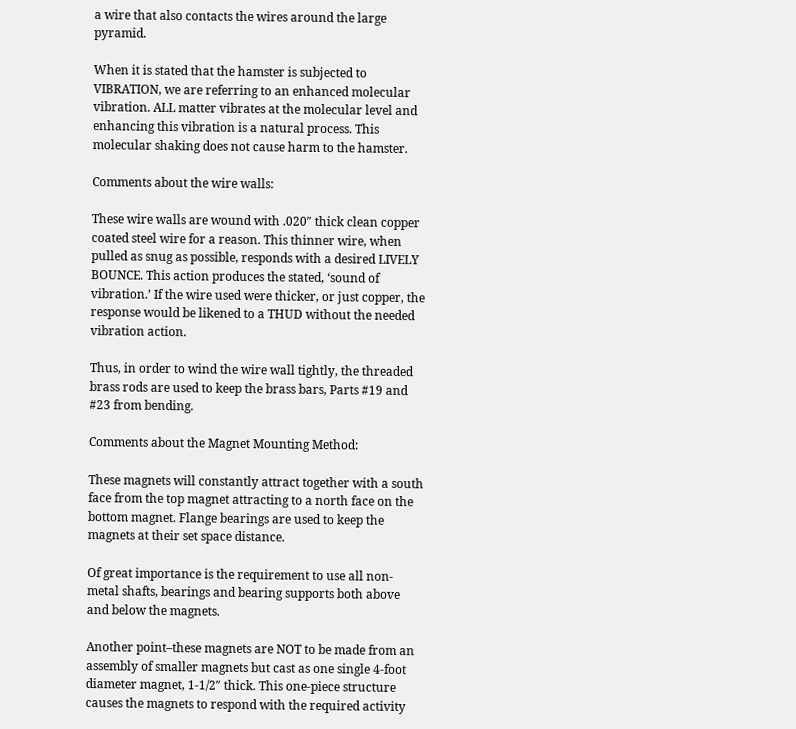a wire that also contacts the wires around the large pyramid.

When it is stated that the hamster is subjected to VIBRATION, we are referring to an enhanced molecular vibration. ALL matter vibrates at the molecular level and enhancing this vibration is a natural process. This molecular shaking does not cause harm to the hamster.

Comments about the wire walls:

These wire walls are wound with .020″ thick clean copper coated steel wire for a reason. This thinner wire, when pulled as snug as possible, responds with a desired LIVELY BOUNCE. This action produces the stated, ‘sound of vibration.’ If the wire used were thicker, or just copper, the response would be likened to a THUD without the needed vibration action.

Thus, in order to wind the wire wall tightly, the threaded brass rods are used to keep the brass bars, Parts #19 and #23 from bending.

Comments about the Magnet Mounting Method:

These magnets will constantly attract together with a south face from the top magnet attracting to a north face on the bottom magnet. Flange bearings are used to keep the magnets at their set space distance.

Of great importance is the requirement to use all non-metal shafts, bearings and bearing supports both above and below the magnets.

Another point–these magnets are NOT to be made from an assembly of smaller magnets but cast as one single 4-foot diameter magnet, 1-1/2″ thick. This one-piece structure causes the magnets to respond with the required activity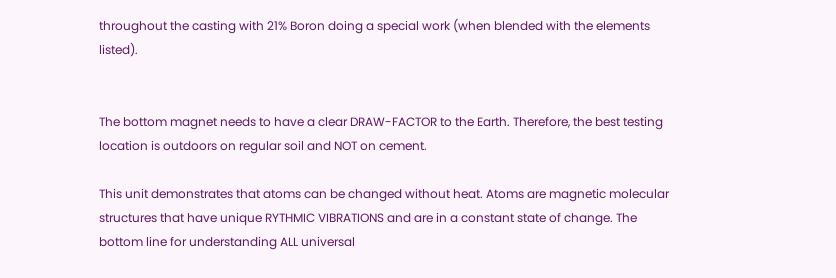throughout the casting with 21% Boron doing a special work (when blended with the elements listed).


The bottom magnet needs to have a clear DRAW-FACTOR to the Earth. Therefore, the best testing location is outdoors on regular soil and NOT on cement.

This unit demonstrates that atoms can be changed without heat. Atoms are magnetic molecular structures that have unique RYTHMIC VIBRATIONS and are in a constant state of change. The bottom line for understanding ALL universal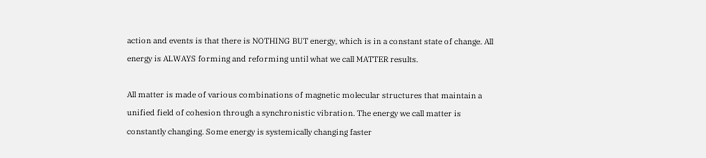action and events is that there is NOTHING BUT energy, which is in a constant state of change. All energy is ALWAYS forming and reforming until what we call MATTER results.

All matter is made of various combinations of magnetic molecular structures that maintain a unified field of cohesion through a synchronistic vibration. The energy we call matter is constantly changing. Some energy is systemically changing faster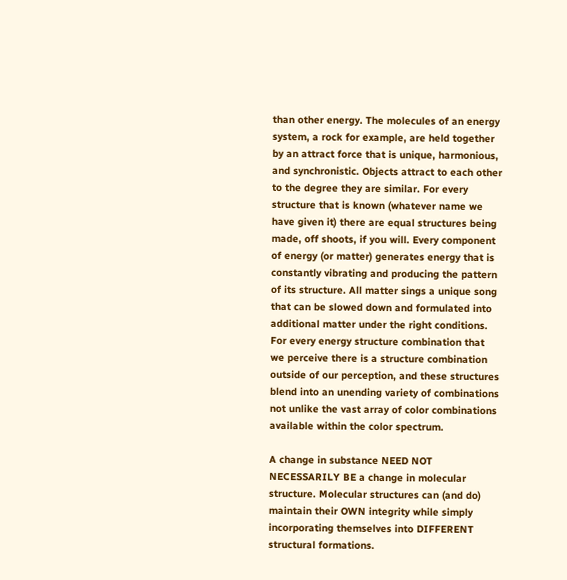than other energy. The molecules of an energy system, a rock for example, are held together by an attract force that is unique, harmonious, and synchronistic. Objects attract to each other to the degree they are similar. For every structure that is known (whatever name we have given it) there are equal structures being made, off shoots, if you will. Every component of energy (or matter) generates energy that is constantly vibrating and producing the pattern of its structure. All matter sings a unique song that can be slowed down and formulated into additional matter under the right conditions. For every energy structure combination that we perceive there is a structure combination outside of our perception, and these structures blend into an unending variety of combinations not unlike the vast array of color combinations available within the color spectrum.

A change in substance NEED NOT NECESSARILY BE a change in molecular structure. Molecular structures can (and do) maintain their OWN integrity while simply incorporating themselves into DIFFERENT structural formations.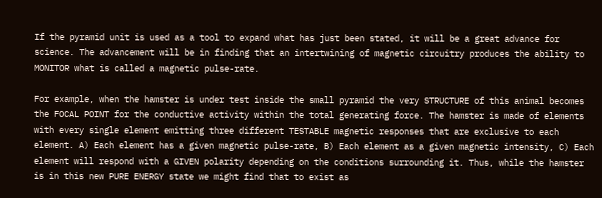If the pyramid unit is used as a tool to expand what has just been stated, it will be a great advance for science. The advancement will be in finding that an intertwining of magnetic circuitry produces the ability to MONITOR what is called a magnetic pulse-rate.

For example, when the hamster is under test inside the small pyramid the very STRUCTURE of this animal becomes the FOCAL POINT for the conductive activity within the total generating force. The hamster is made of elements with every single element emitting three different TESTABLE magnetic responses that are exclusive to each element. A) Each element has a given magnetic pulse-rate, B) Each element as a given magnetic intensity, C) Each element will respond with a GIVEN polarity depending on the conditions surrounding it. Thus, while the hamster is in this new PURE ENERGY state we might find that to exist as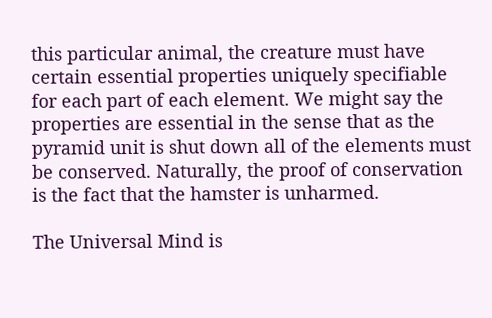this particular animal, the creature must have certain essential properties uniquely specifiable for each part of each element. We might say the properties are essential in the sense that as the pyramid unit is shut down all of the elements must be conserved. Naturally, the proof of conservation is the fact that the hamster is unharmed.

The Universal Mind is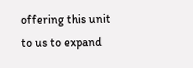offering this unit to us to expand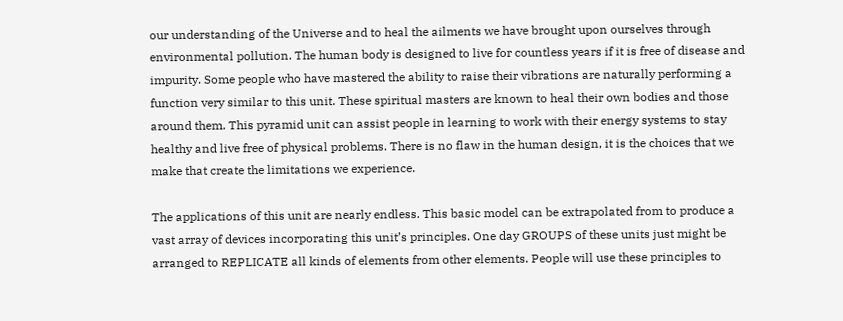our understanding of the Universe and to heal the ailments we have brought upon ourselves through environmental pollution. The human body is designed to live for countless years if it is free of disease and impurity. Some people who have mastered the ability to raise their vibrations are naturally performing a function very similar to this unit. These spiritual masters are known to heal their own bodies and those around them. This pyramid unit can assist people in learning to work with their energy systems to stay healthy and live free of physical problems. There is no flaw in the human design, it is the choices that we make that create the limitations we experience.

The applications of this unit are nearly endless. This basic model can be extrapolated from to produce a vast array of devices incorporating this unit’s principles. One day GROUPS of these units just might be arranged to REPLICATE all kinds of elements from other elements. People will use these principles to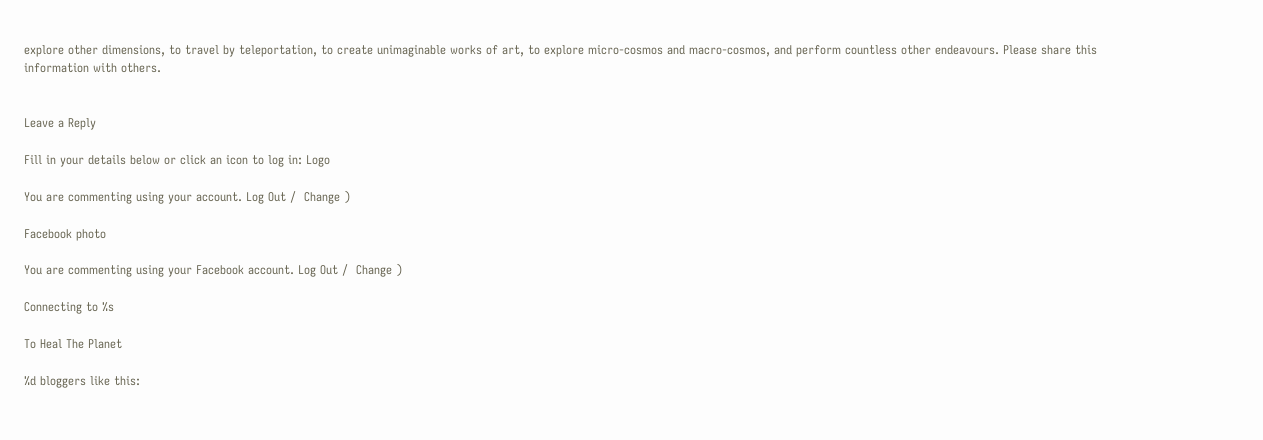explore other dimensions, to travel by teleportation, to create unimaginable works of art, to explore micro-cosmos and macro-cosmos, and perform countless other endeavours. Please share this information with others.


Leave a Reply

Fill in your details below or click an icon to log in: Logo

You are commenting using your account. Log Out /  Change )

Facebook photo

You are commenting using your Facebook account. Log Out /  Change )

Connecting to %s

To Heal The Planet

%d bloggers like this: